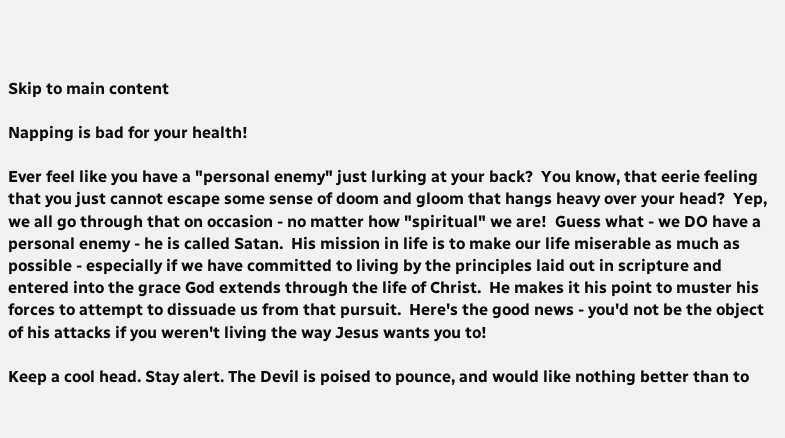Skip to main content

Napping is bad for your health!

Ever feel like you have a "personal enemy" just lurking at your back?  You know, that eerie feeling that you just cannot escape some sense of doom and gloom that hangs heavy over your head?  Yep, we all go through that on occasion - no matter how "spiritual" we are!  Guess what - we DO have a personal enemy - he is called Satan.  His mission in life is to make our life miserable as much as possible - especially if we have committed to living by the principles laid out in scripture and entered into the grace God extends through the life of Christ.  He makes it his point to muster his forces to attempt to dissuade us from that pursuit.  Here's the good news - you'd not be the object of his attacks if you weren't living the way Jesus wants you to!

Keep a cool head. Stay alert. The Devil is poised to pounce, and would like nothing better than to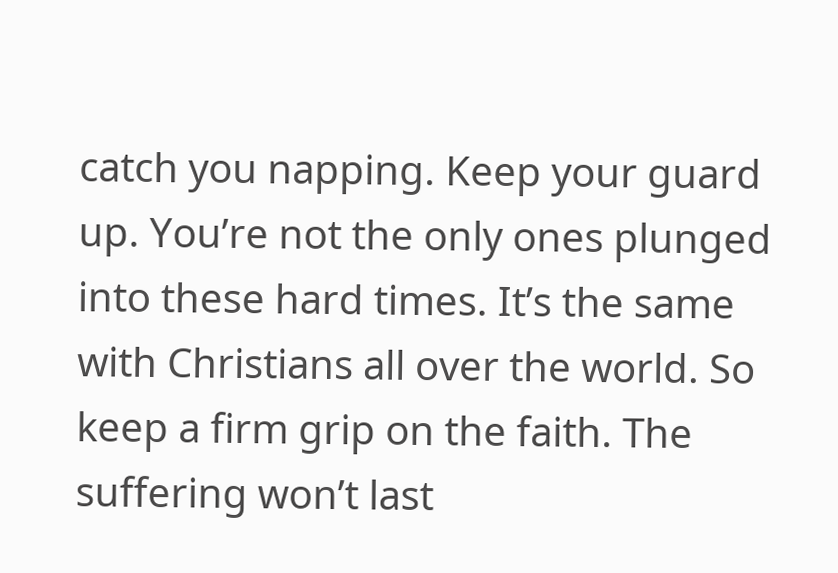catch you napping. Keep your guard up. You’re not the only ones plunged into these hard times. It’s the same with Christians all over the world. So keep a firm grip on the faith. The suffering won’t last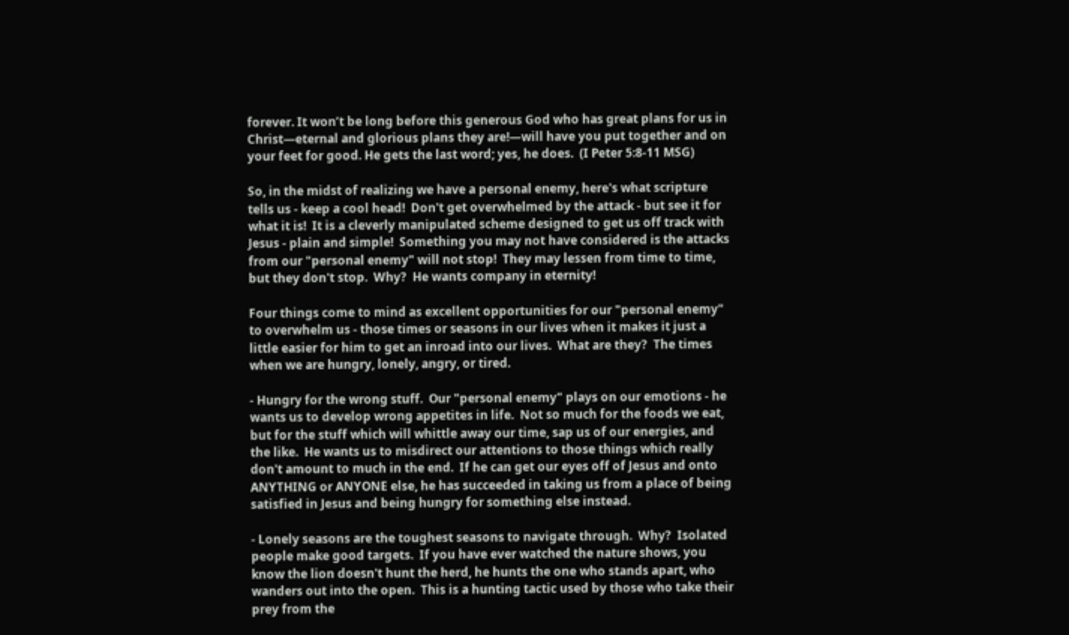forever. It won’t be long before this generous God who has great plans for us in Christ—eternal and glorious plans they are!—will have you put together and on your feet for good. He gets the last word; yes, he does.  (I Peter 5:8-11 MSG)

So, in the midst of realizing we have a personal enemy, here's what scripture tells us - keep a cool head!  Don't get overwhelmed by the attack - but see it for what it is!  It is a cleverly manipulated scheme designed to get us off track with Jesus - plain and simple!  Something you may not have considered is the attacks from our "personal enemy" will not stop!  They may lessen from time to time, but they don't stop.  Why?  He wants company in eternity!

Four things come to mind as excellent opportunities for our "personal enemy" to overwhelm us - those times or seasons in our lives when it makes it just a little easier for him to get an inroad into our lives.  What are they?  The times when we are hungry, lonely, angry, or tired.

- Hungry for the wrong stuff.  Our "personal enemy" plays on our emotions - he wants us to develop wrong appetites in life.  Not so much for the foods we eat, but for the stuff which will whittle away our time, sap us of our energies, and the like.  He wants us to misdirect our attentions to those things which really don't amount to much in the end.  If he can get our eyes off of Jesus and onto ANYTHING or ANYONE else, he has succeeded in taking us from a place of being satisfied in Jesus and being hungry for something else instead.

- Lonely seasons are the toughest seasons to navigate through.  Why?  Isolated people make good targets.  If you have ever watched the nature shows, you know the lion doesn't hunt the herd, he hunts the one who stands apart, who wanders out into the open.  This is a hunting tactic used by those who take their prey from the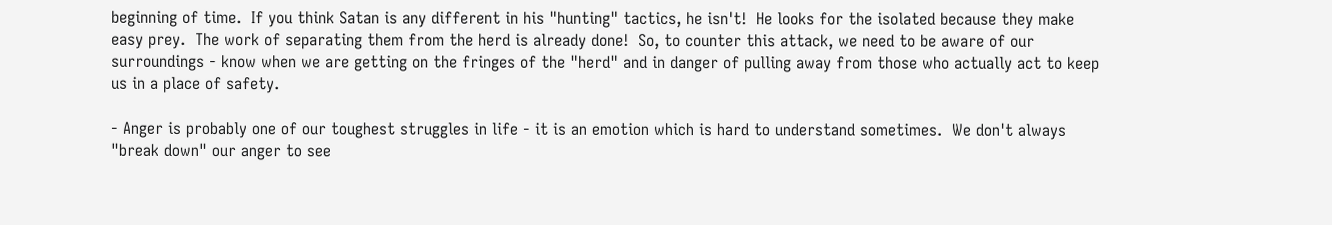beginning of time.  If you think Satan is any different in his "hunting" tactics, he isn't!  He looks for the isolated because they make easy prey.  The work of separating them from the herd is already done!  So, to counter this attack, we need to be aware of our surroundings - know when we are getting on the fringes of the "herd" and in danger of pulling away from those who actually act to keep us in a place of safety.

- Anger is probably one of our toughest struggles in life - it is an emotion which is hard to understand sometimes.  We don't always "break down" our anger to see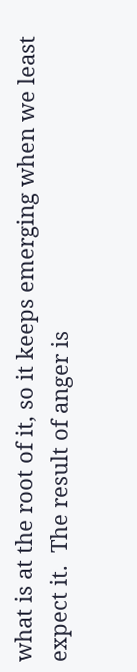what is at the root of it, so it keeps emerging when we least expect it.  The result of anger is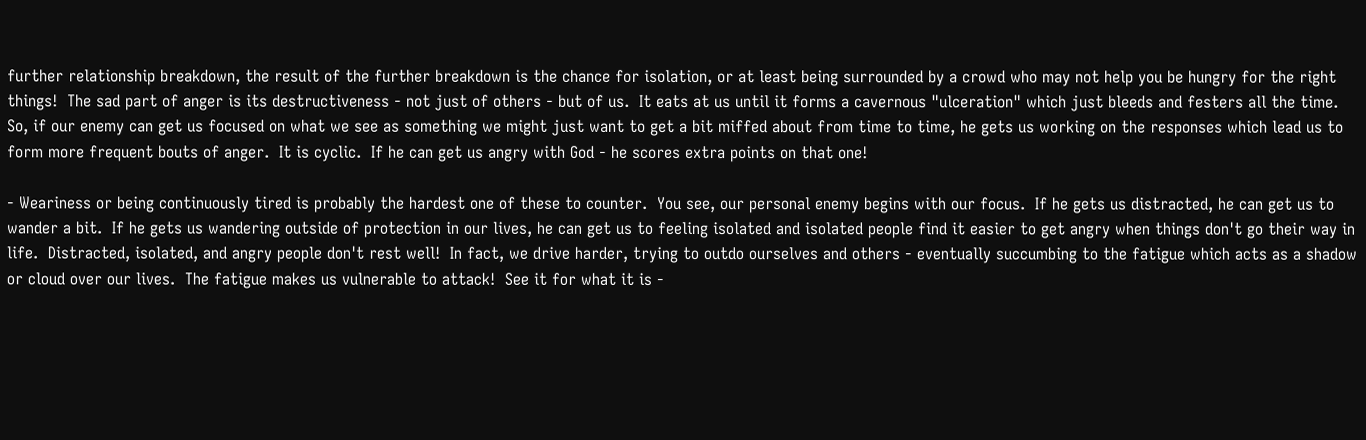further relationship breakdown, the result of the further breakdown is the chance for isolation, or at least being surrounded by a crowd who may not help you be hungry for the right things!  The sad part of anger is its destructiveness - not just of others - but of us.  It eats at us until it forms a cavernous "ulceration" which just bleeds and festers all the time.  So, if our enemy can get us focused on what we see as something we might just want to get a bit miffed about from time to time, he gets us working on the responses which lead us to form more frequent bouts of anger.  It is cyclic.  If he can get us angry with God - he scores extra points on that one!

- Weariness or being continuously tired is probably the hardest one of these to counter.  You see, our personal enemy begins with our focus.  If he gets us distracted, he can get us to wander a bit.  If he gets us wandering outside of protection in our lives, he can get us to feeling isolated and isolated people find it easier to get angry when things don't go their way in life.  Distracted, isolated, and angry people don't rest well!  In fact, we drive harder, trying to outdo ourselves and others - eventually succumbing to the fatigue which acts as a shadow or cloud over our lives.  The fatigue makes us vulnerable to attack!  See it for what it is -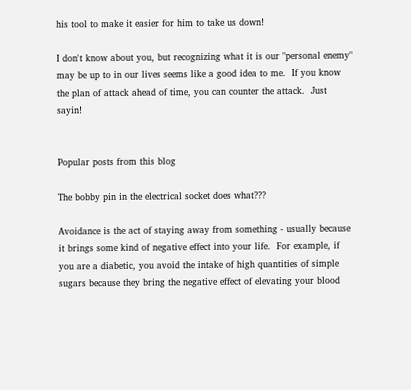his tool to make it easier for him to take us down!

I don't know about you, but recognizing what it is our "personal enemy" may be up to in our lives seems like a good idea to me.  If you know the plan of attack ahead of time, you can counter the attack.  Just sayin!


Popular posts from this blog

The bobby pin in the electrical socket does what???

Avoidance is the act of staying away from something - usually because it brings some kind of negative effect into your life.  For example, if you are a diabetic, you avoid the intake of high quantities of simple sugars because they bring the negative effect of elevating your blood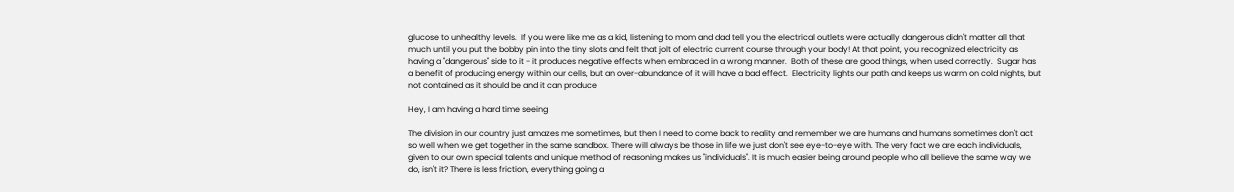glucose to unhealthy levels.  If you were like me as a kid, listening to mom and dad tell you the electrical outlets were actually dangerous didn't matter all that much until you put the bobby pin into the tiny slots and felt that jolt of electric current course through your body! At that point, you recognized electricity as having a "dangerous" side to it - it produces negative effects when embraced in a wrong manner.  Both of these are good things, when used correctly.  Sugar has a benefit of producing energy within our cells, but an over-abundance of it will have a bad effect.  Electricity lights our path and keeps us warm on cold nights, but not contained as it should be and it can produce

Hey, I am having a hard time seeing

The division in our country just amazes me sometimes, but then I need to come back to reality and remember we are humans and humans sometimes don't act so well when we get together in the same sandbox. There will always be those in life we just don't see eye-to-eye with. The very fact we are each individuals, given to our own special talents and unique method of reasoning makes us "individuals". It is much easier being around people who all believe the same way we do, isn't it? There is less friction, everything going a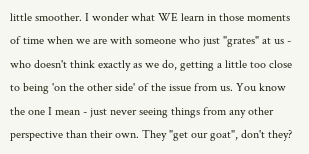little smoother. I wonder what WE learn in those moments of time when we are with someone who just "grates" at us - who doesn't think exactly as we do, getting a little too close to being 'on the other side' of the issue from us. You know the one I mean - just never seeing things from any other perspective than their own. They "get our goat", don't they?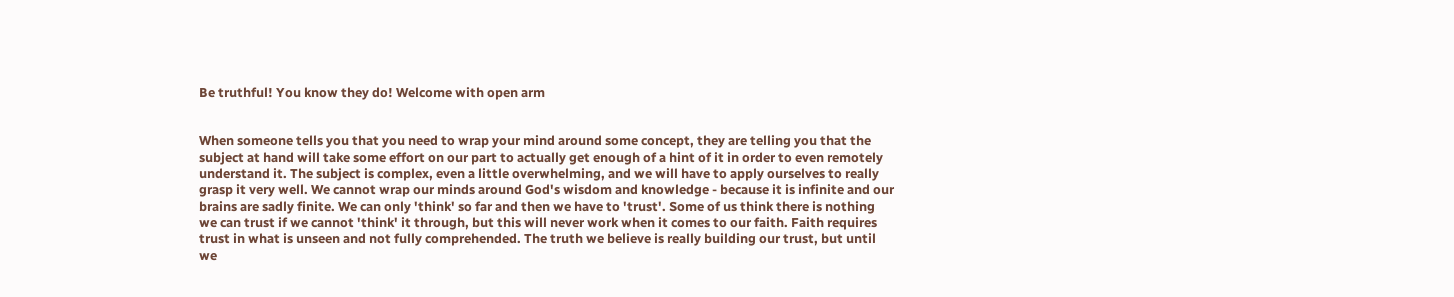Be truthful! You know they do! Welcome with open arm


When someone tells you that you need to wrap your mind around some concept, they are telling you that the subject at hand will take some effort on our part to actually get enough of a hint of it in order to even remotely understand it. The subject is complex, even a little overwhelming, and we will have to apply ourselves to really grasp it very well. We cannot wrap our minds around God's wisdom and knowledge - because it is infinite and our brains are sadly finite. We can only 'think' so far and then we have to 'trust'. Some of us think there is nothing we can trust if we cannot 'think' it through, but this will never work when it comes to our faith. Faith requires trust in what is unseen and not fully comprehended. The truth we believe is really building our trust, but until we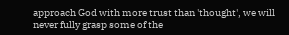approach God with more trust than 'thought', we will never fully grasp some of the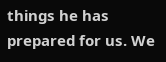things he has prepared for us. We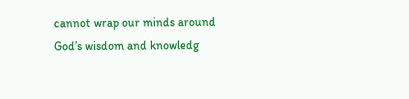cannot wrap our minds around God’s wisdom and knowledg